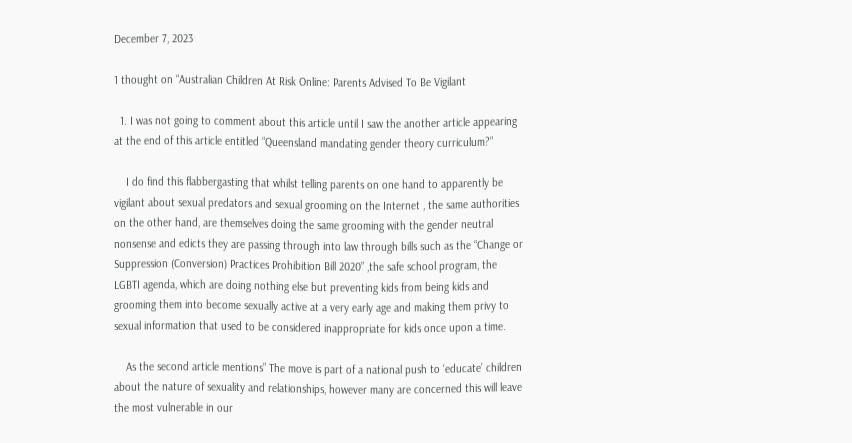December 7, 2023

1 thought on “Australian Children At Risk Online: Parents Advised To Be Vigilant

  1. I was not going to comment about this article until I saw the another article appearing at the end of this article entitled “Queensland mandating gender theory curriculum?”

    I do find this flabbergasting that whilst telling parents on one hand to apparently be vigilant about sexual predators and sexual grooming on the Internet , the same authorities on the other hand, are themselves doing the same grooming with the gender neutral nonsense and edicts they are passing through into law through bills such as the “Change or Suppression (Conversion) Practices Prohibition Bill 2020” ,the safe school program, the LGBTI agenda, which are doing nothing else but preventing kids from being kids and grooming them into become sexually active at a very early age and making them privy to sexual information that used to be considered inappropriate for kids once upon a time.

    As the second article mentions” The move is part of a national push to ‘educate’ children about the nature of sexuality and relationships, however many are concerned this will leave the most vulnerable in our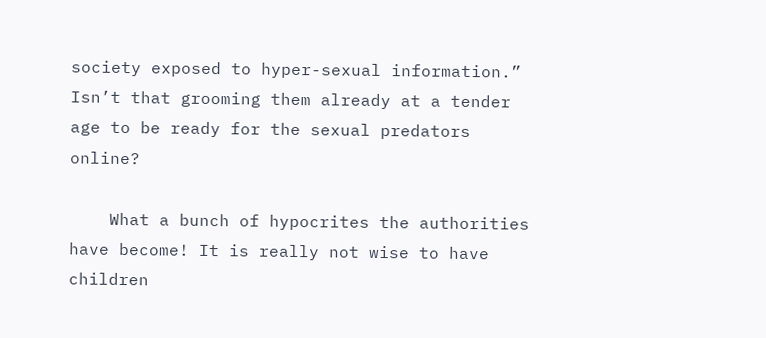society exposed to hyper-sexual information.” Isn’t that grooming them already at a tender age to be ready for the sexual predators online?

    What a bunch of hypocrites the authorities have become! It is really not wise to have children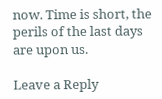now. Time is short, the perils of the last days are upon us.

Leave a Reply